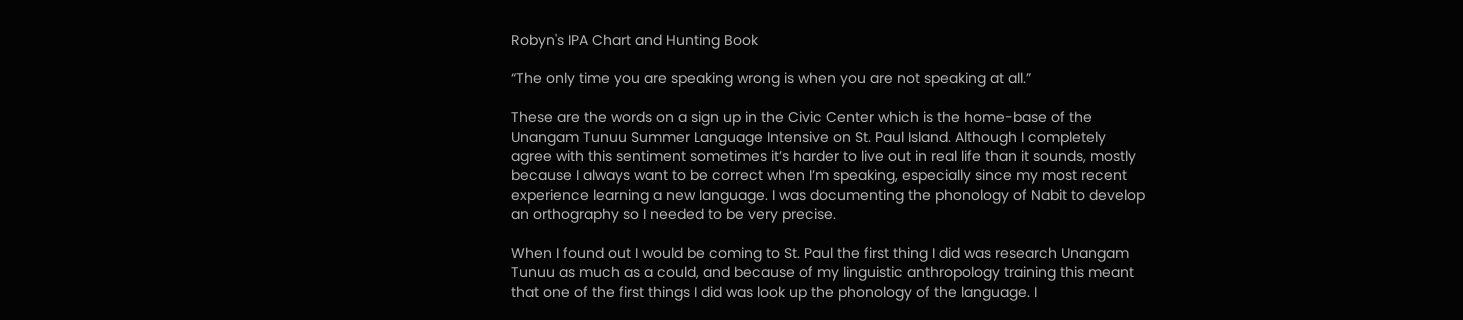Robyn's IPA Chart and Hunting Book

“The only time you are speaking wrong is when you are not speaking at all.”

These are the words on a sign up in the Civic Center which is the home-base of the Unangam Tunuu Summer Language Intensive on St. Paul Island. Although I completely agree with this sentiment sometimes it’s harder to live out in real life than it sounds, mostly because I always want to be correct when I’m speaking, especially since my most recent experience learning a new language. I was documenting the phonology of Nabit to develop an orthography so I needed to be very precise.

When I found out I would be coming to St. Paul the first thing I did was research Unangam Tunuu as much as a could, and because of my linguistic anthropology training this meant that one of the first things I did was look up the phonology of the language. I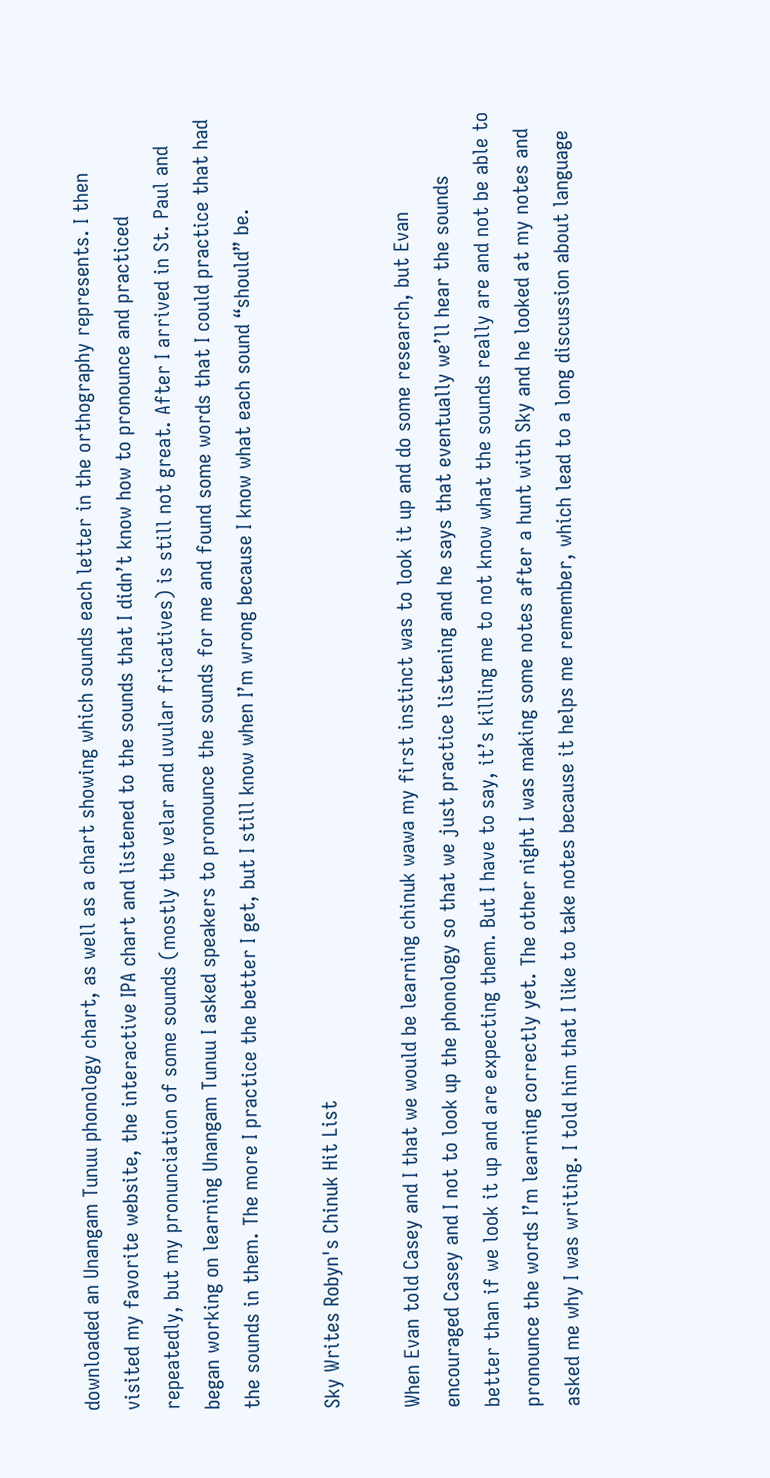downloaded an Unangam Tunuu phonology chart, as well as a chart showing which sounds each letter in the orthography represents. I then visited my favorite website, the interactive IPA chart and listened to the sounds that I didn’t know how to pronounce and practiced repeatedly, but my pronunciation of some sounds (mostly the velar and uvular fricatives) is still not great. After I arrived in St. Paul and began working on learning Unangam Tunuu I asked speakers to pronounce the sounds for me and found some words that I could practice that had the sounds in them. The more I practice the better I get, but I still know when I’m wrong because I know what each sound “should” be.

Sky Writes Robyn's Chinuk Hit List

When Evan told Casey and I that we would be learning chinuk wawa my first instinct was to look it up and do some research, but Evan encouraged Casey and I not to look up the phonology so that we just practice listening and he says that eventually we’ll hear the sounds better than if we look it up and are expecting them. But I have to say, it’s killing me to not know what the sounds really are and not be able to pronounce the words I’m learning correctly yet. The other night I was making some notes after a hunt with Sky and he looked at my notes and asked me why I was writing. I told him that I like to take notes because it helps me remember, which lead to a long discussion about language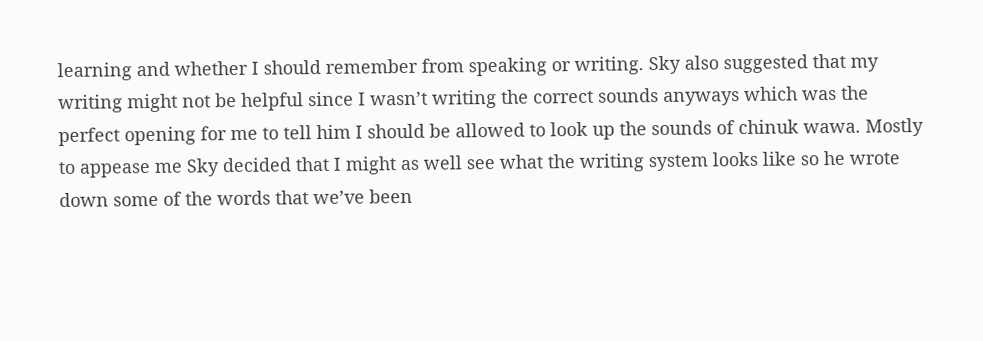learning and whether I should remember from speaking or writing. Sky also suggested that my writing might not be helpful since I wasn’t writing the correct sounds anyways which was the perfect opening for me to tell him I should be allowed to look up the sounds of chinuk wawa. Mostly to appease me Sky decided that I might as well see what the writing system looks like so he wrote down some of the words that we’ve been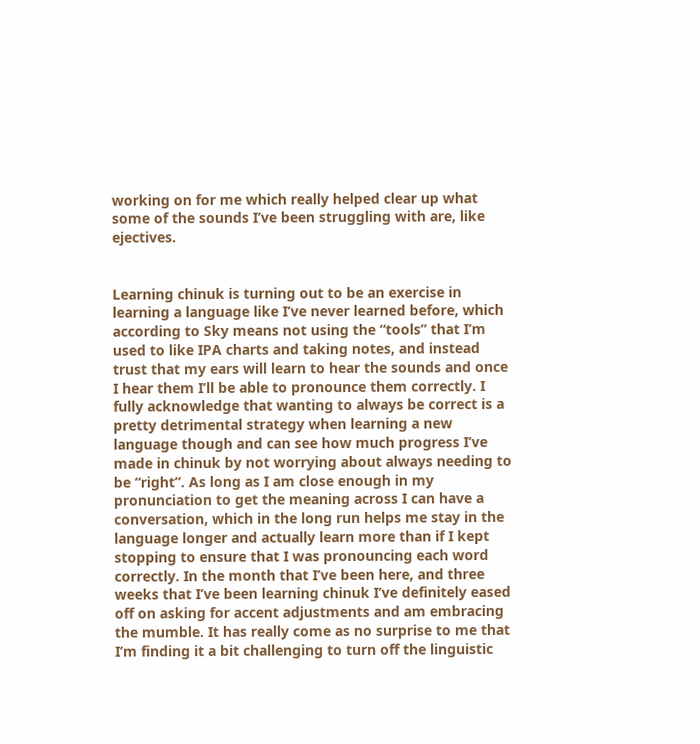working on for me which really helped clear up what some of the sounds I’ve been struggling with are, like ejectives.


Learning chinuk is turning out to be an exercise in learning a language like I’ve never learned before, which according to Sky means not using the “tools” that I’m used to like IPA charts and taking notes, and instead trust that my ears will learn to hear the sounds and once I hear them I’ll be able to pronounce them correctly. I fully acknowledge that wanting to always be correct is a pretty detrimental strategy when learning a new language though and can see how much progress I’ve made in chinuk by not worrying about always needing to be “right”. As long as I am close enough in my pronunciation to get the meaning across I can have a conversation, which in the long run helps me stay in the language longer and actually learn more than if I kept stopping to ensure that I was pronouncing each word correctly. In the month that I’ve been here, and three weeks that I’ve been learning chinuk I’ve definitely eased off on asking for accent adjustments and am embracing the mumble. It has really come as no surprise to me that I’m finding it a bit challenging to turn off the linguistic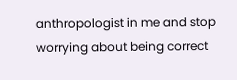anthropologist in me and stop worrying about being correct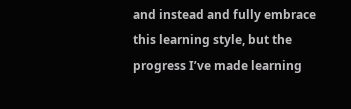and instead and fully embrace this learning style, but the progress I’ve made learning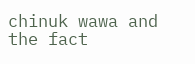chinuk wawa and the fact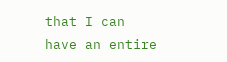that I can have an entire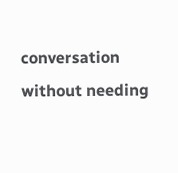conversation without needing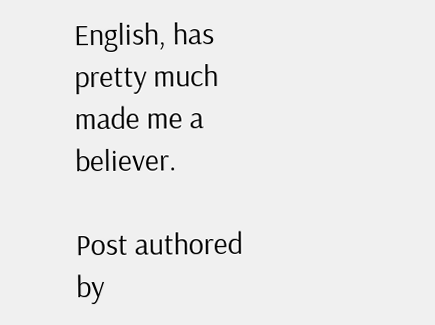English, has pretty much made me a believer.

Post authored by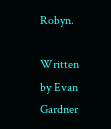Robyn.

Written by Evan Gardner